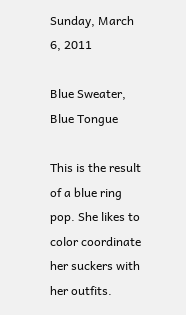Sunday, March 6, 2011

Blue Sweater, Blue Tongue

This is the result of a blue ring pop. She likes to color coordinate her suckers with her outfits.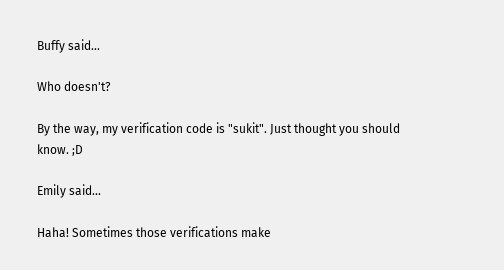Buffy said...

Who doesn't?

By the way, my verification code is "sukit". Just thought you should know. ;D

Emily said...

Haha! Sometimes those verifications make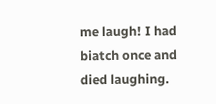me laugh! I had biatch once and died laughing.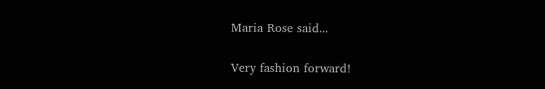Maria Rose said...

Very fashion forward!